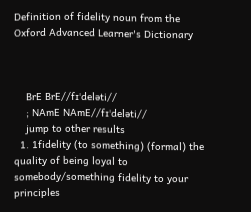Definition of fidelity noun from the Oxford Advanced Learner's Dictionary



    BrE BrE//fɪˈdeləti//
    ; NAmE NAmE//fɪˈdeləti//
    jump to other results
  1. 1fidelity (to something) (formal) the quality of being loyal to somebody/something fidelity to your principles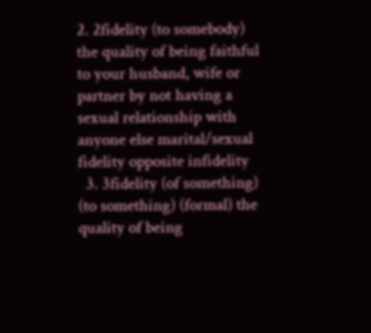2. 2fidelity (to somebody) the quality of being faithful to your husband, wife or partner by not having a sexual relationship with anyone else marital/sexual fidelity opposite infidelity
  3. 3fidelity (of something) (to something) (formal) the quality of being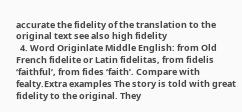accurate the fidelity of the translation to the original text see also high fidelity
  4. Word Originlate Middle English: from Old French fidelite or Latin fidelitas, from fidelis ‘faithful’, from fides ‘faith’. Compare with fealty.Extra examples The story is told with great fidelity to the original. They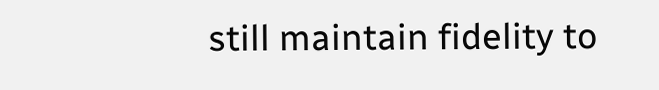still maintain fidelity to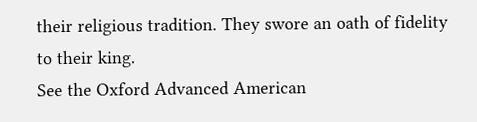their religious tradition. They swore an oath of fidelity to their king.
See the Oxford Advanced American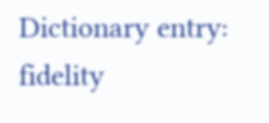Dictionary entry: fidelity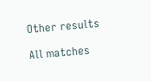Other results

All matches